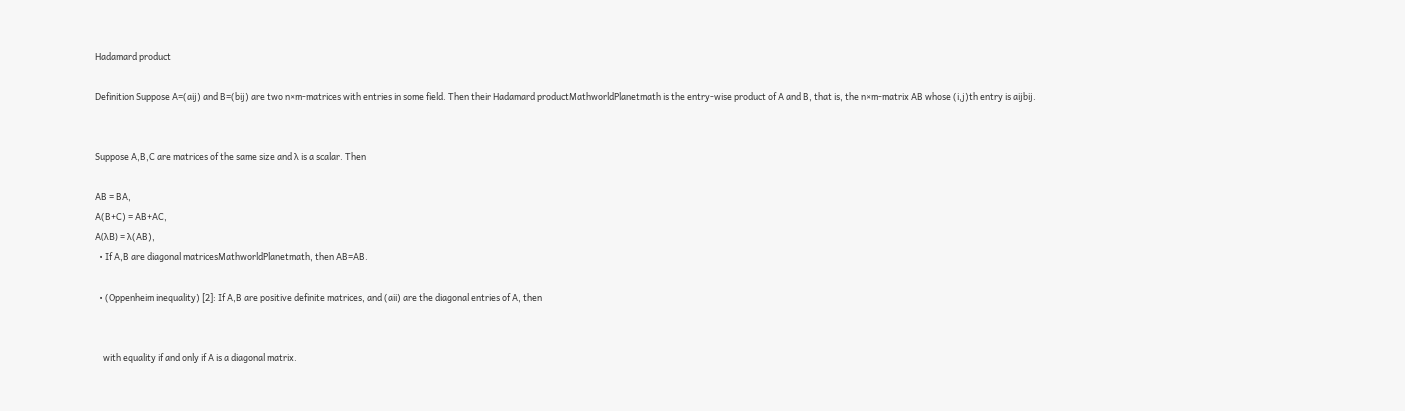Hadamard product

Definition Suppose A=(aij) and B=(bij) are two n×m-matrices with entries in some field. Then their Hadamard productMathworldPlanetmath is the entry-wise product of A and B, that is, the n×m-matrix AB whose (i,j)th entry is aijbij.


Suppose A,B,C are matrices of the same size and λ is a scalar. Then

AB = BA,
A(B+C) = AB+AC,
A(λB) = λ(AB),
  • If A,B are diagonal matricesMathworldPlanetmath, then AB=AB.

  • (Oppenheim inequality) [2]: If A,B are positive definite matrices, and (aii) are the diagonal entries of A, then


    with equality if and only if A is a diagonal matrix.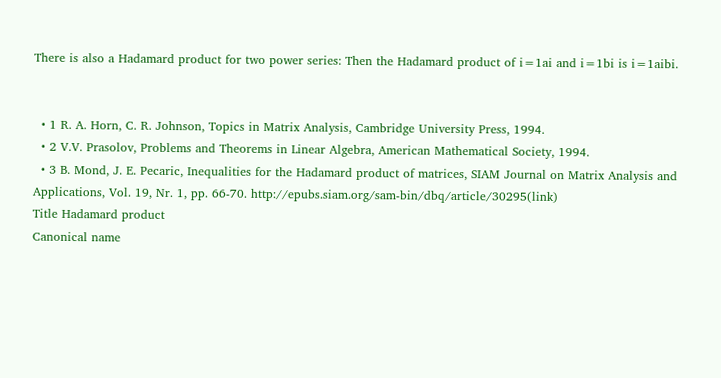There is also a Hadamard product for two power series: Then the Hadamard product of i=1ai and i=1bi is i=1aibi.


  • 1 R. A. Horn, C. R. Johnson, Topics in Matrix Analysis, Cambridge University Press, 1994.
  • 2 V.V. Prasolov, Problems and Theorems in Linear Algebra, American Mathematical Society, 1994.
  • 3 B. Mond, J. E. Pecaric, Inequalities for the Hadamard product of matrices, SIAM Journal on Matrix Analysis and Applications, Vol. 19, Nr. 1, pp. 66-70. http://epubs.siam.org/sam-bin/dbq/article/30295(link)
Title Hadamard product
Canonical name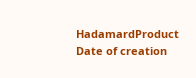HadamardProduct
Date of creation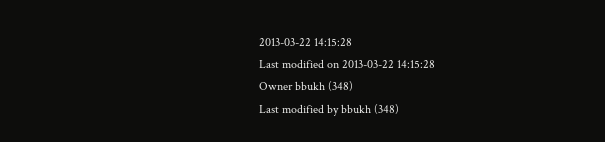2013-03-22 14:15:28
Last modified on 2013-03-22 14:15:28
Owner bbukh (348)
Last modified by bbukh (348)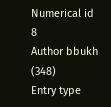Numerical id 8
Author bbukh (348)
Entry type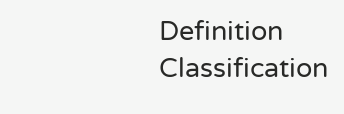Definition
Classification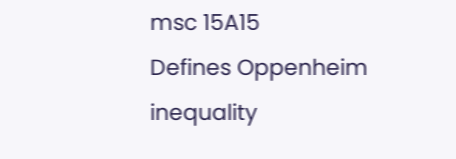msc 15A15
Defines Oppenheim inequality